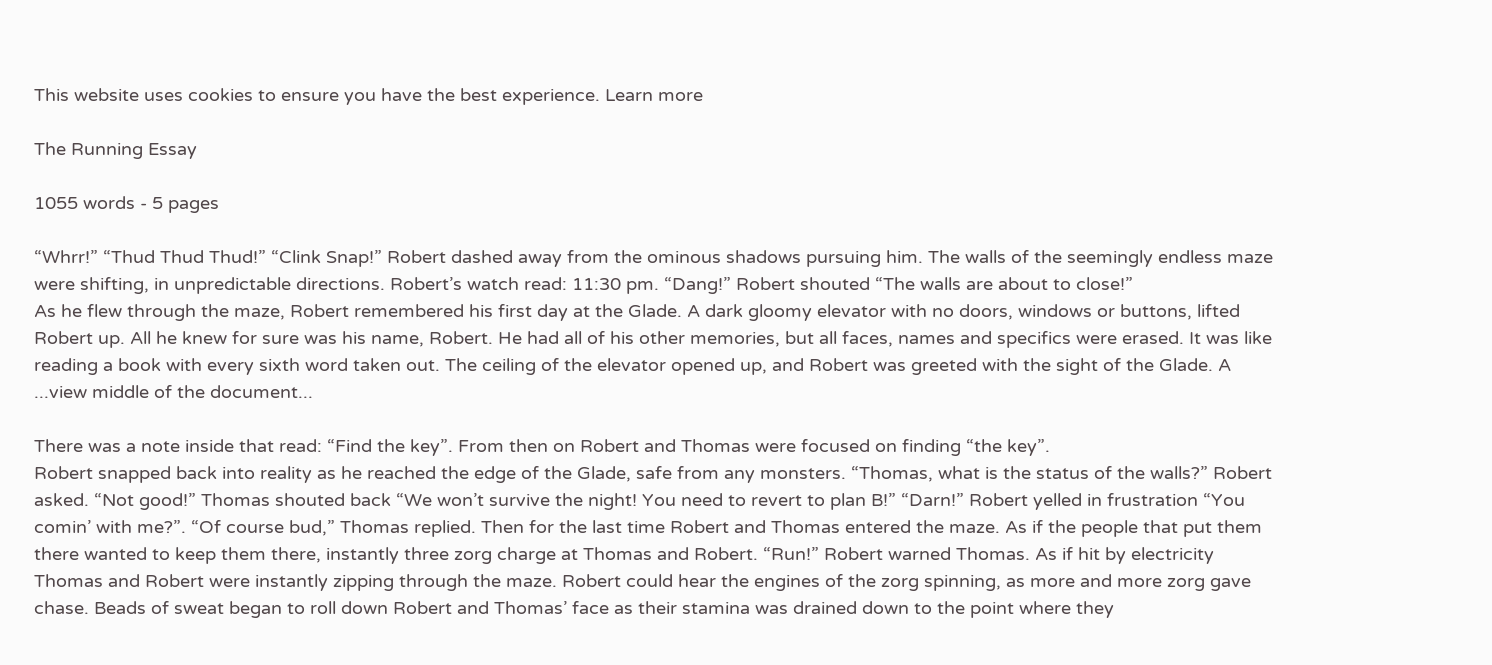This website uses cookies to ensure you have the best experience. Learn more

The Running Essay

1055 words - 5 pages

“Whrr!” “Thud Thud Thud!” “Clink Snap!” Robert dashed away from the ominous shadows pursuing him. The walls of the seemingly endless maze were shifting, in unpredictable directions. Robert’s watch read: 11:30 pm. “Dang!” Robert shouted “The walls are about to close!”
As he flew through the maze, Robert remembered his first day at the Glade. A dark gloomy elevator with no doors, windows or buttons, lifted Robert up. All he knew for sure was his name, Robert. He had all of his other memories, but all faces, names and specifics were erased. It was like reading a book with every sixth word taken out. The ceiling of the elevator opened up, and Robert was greeted with the sight of the Glade. A ...view middle of the document...

There was a note inside that read: “Find the key”. From then on Robert and Thomas were focused on finding “the key”.
Robert snapped back into reality as he reached the edge of the Glade, safe from any monsters. “Thomas, what is the status of the walls?” Robert asked. “Not good!” Thomas shouted back “We won’t survive the night! You need to revert to plan B!” “Darn!” Robert yelled in frustration “You comin’ with me?”. “Of course bud,” Thomas replied. Then for the last time Robert and Thomas entered the maze. As if the people that put them there wanted to keep them there, instantly three zorg charge at Thomas and Robert. “Run!” Robert warned Thomas. As if hit by electricity Thomas and Robert were instantly zipping through the maze. Robert could hear the engines of the zorg spinning, as more and more zorg gave chase. Beads of sweat began to roll down Robert and Thomas’ face as their stamina was drained down to the point where they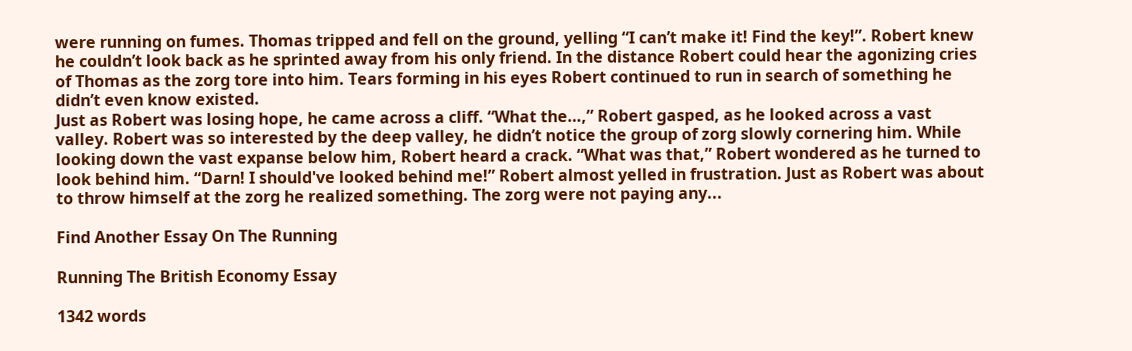were running on fumes. Thomas tripped and fell on the ground, yelling “I can’t make it! Find the key!”. Robert knew he couldn’t look back as he sprinted away from his only friend. In the distance Robert could hear the agonizing cries of Thomas as the zorg tore into him. Tears forming in his eyes Robert continued to run in search of something he didn’t even know existed.
Just as Robert was losing hope, he came across a cliff. “What the…,” Robert gasped, as he looked across a vast valley. Robert was so interested by the deep valley, he didn’t notice the group of zorg slowly cornering him. While looking down the vast expanse below him, Robert heard a crack. “What was that,” Robert wondered as he turned to look behind him. “Darn! I should've looked behind me!” Robert almost yelled in frustration. Just as Robert was about to throw himself at the zorg he realized something. The zorg were not paying any...

Find Another Essay On The Running

Running The British Economy Essay

1342 words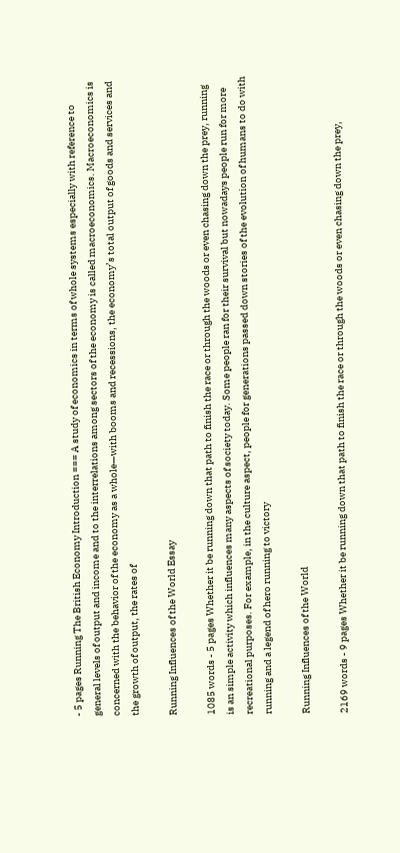- 5 pages Running The British Economy Introduction === A study of economics in terms of whole systems especially with reference to general levels of output and income and to the interrelations among sectors of the economy is called macroeconomics. Macroeconomics is concerned with the behavior of the economy as a whole—with booms and recessions, the economy’s total output of goods and services and the growth of output, the rates of

Running Influences of the World Essay

1085 words - 5 pages Whether it be running down that path to finish the race or through the woods or even chasing down the prey, running is an simple activity which influences many aspects of society today. Some people ran for their survival but nowadays people run for more recreational purposes. For example, in the culture aspect, people for generations passed down stories of the evolution of humans to do with running and a legend of hero running to victory

Running Influences of the World

2169 words - 9 pages Whether it be running down that path to finish the race or through the woods or even chasing down the prey,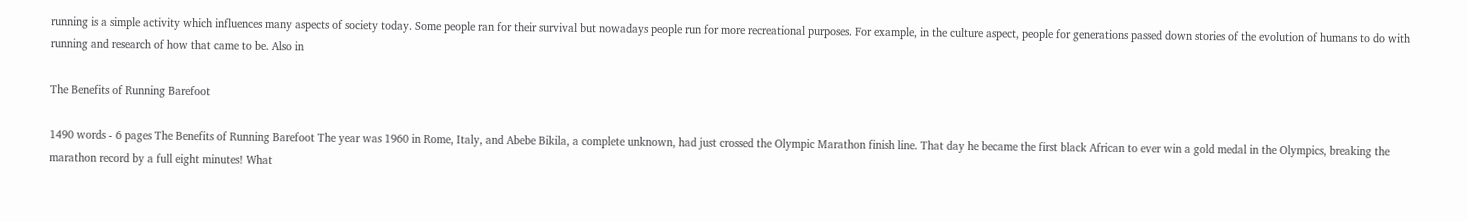running is a simple activity which influences many aspects of society today. Some people ran for their survival but nowadays people run for more recreational purposes. For example, in the culture aspect, people for generations passed down stories of the evolution of humans to do with running and research of how that came to be. Also in

The Benefits of Running Barefoot

1490 words - 6 pages The Benefits of Running Barefoot The year was 1960 in Rome, Italy, and Abebe Bikila, a complete unknown, had just crossed the Olympic Marathon finish line. That day he became the first black African to ever win a gold medal in the Olympics, breaking the marathon record by a full eight minutes! What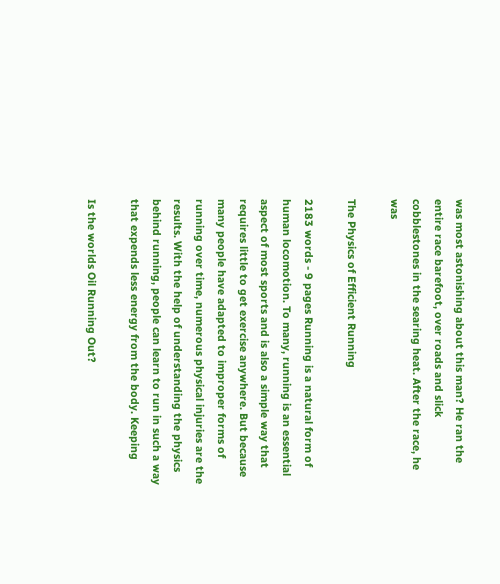was most astonishing about this man? He ran the entire race barefoot, over roads and slick cobblestones in the searing heat. After the race, he was

The Physics of Efficient Running

2183 words - 9 pages Running is a natural form of human locomotion. To many, running is an essential aspect of most sports and is also a simple way that requires little to get exercise anywhere. But because many people have adapted to improper forms of running over time, numerous physical injuries are the results. With the help of understanding the physics behind running, people can learn to run in such a way that expends less energy from the body. Keeping

Is the worlds Oil Running Out?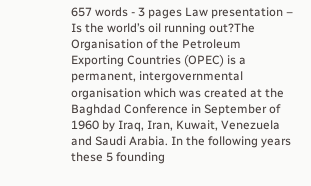657 words - 3 pages Law presentation – Is the world’s oil running out?The Organisation of the Petroleum Exporting Countries (OPEC) is a permanent, intergovernmental organisation which was created at the Baghdad Conference in September of 1960 by Iraq, Iran, Kuwait, Venezuela and Saudi Arabia. In the following years these 5 founding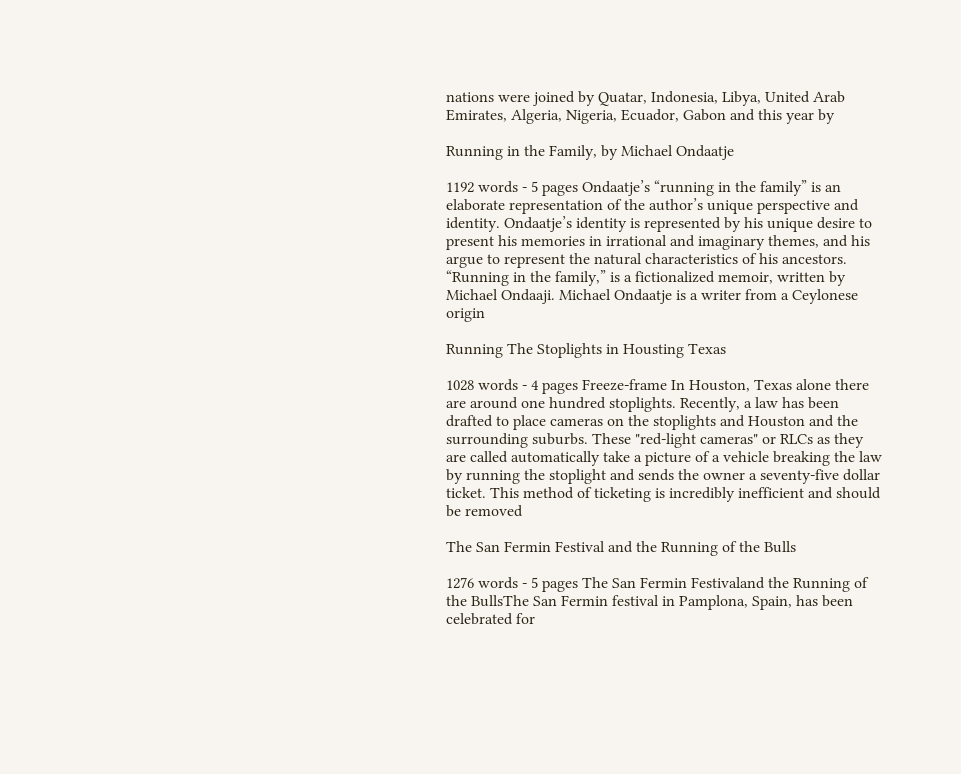nations were joined by Quatar, Indonesia, Libya, United Arab Emirates, Algeria, Nigeria, Ecuador, Gabon and this year by

Running in the Family, by Michael Ondaatje

1192 words - 5 pages Ondaatje’s “running in the family” is an elaborate representation of the author’s unique perspective and identity. Ondaatje’s identity is represented by his unique desire to present his memories in irrational and imaginary themes, and his argue to represent the natural characteristics of his ancestors. “Running in the family,” is a fictionalized memoir, written by Michael Ondaaji. Michael Ondaatje is a writer from a Ceylonese origin

Running The Stoplights in Housting Texas

1028 words - 4 pages Freeze-frame In Houston, Texas alone there are around one hundred stoplights. Recently, a law has been drafted to place cameras on the stoplights and Houston and the surrounding suburbs. These "red-light cameras" or RLCs as they are called automatically take a picture of a vehicle breaking the law by running the stoplight and sends the owner a seventy-five dollar ticket. This method of ticketing is incredibly inefficient and should be removed

The San Fermin Festival and the Running of the Bulls

1276 words - 5 pages The San Fermin Festivaland the Running of the BullsThe San Fermin festival in Pamplona, Spain, has been celebrated for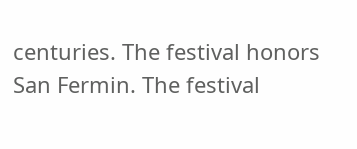centuries. The festival honors San Fermin. The festival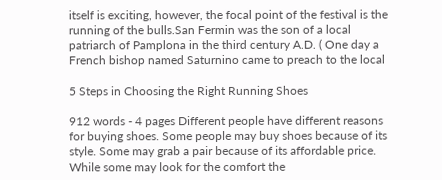itself is exciting, however, the focal point of the festival is the running of the bulls.San Fermin was the son of a local patriarch of Pamplona in the third century A.D. ( One day a French bishop named Saturnino came to preach to the local

5 Steps in Choosing the Right Running Shoes

912 words - 4 pages Different people have different reasons for buying shoes. Some people may buy shoes because of its style. Some may grab a pair because of its affordable price. While some may look for the comfort the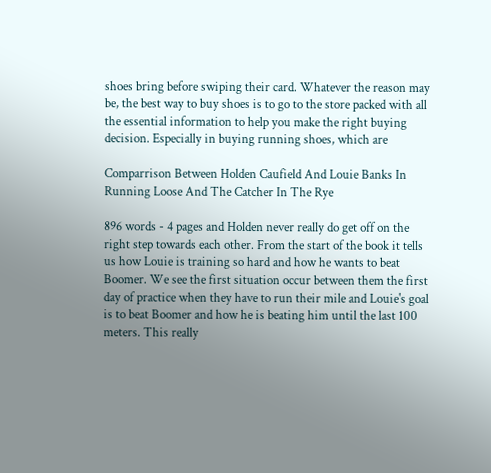shoes bring before swiping their card. Whatever the reason may be, the best way to buy shoes is to go to the store packed with all the essential information to help you make the right buying decision. Especially in buying running shoes, which are

Comparrison Between Holden Caufield And Louie Banks In Running Loose And The Catcher In The Rye

896 words - 4 pages and Holden never really do get off on the right step towards each other. From the start of the book it tells us how Louie is training so hard and how he wants to beat Boomer. We see the first situation occur between them the first day of practice when they have to run their mile and Louie's goal is to beat Boomer and how he is beating him until the last 100 meters. This really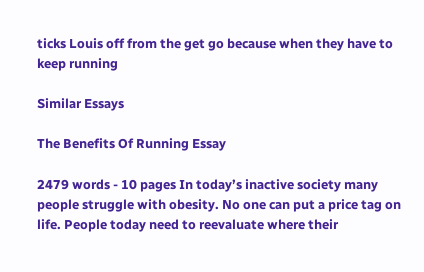ticks Louis off from the get go because when they have to keep running

Similar Essays

The Benefits Of Running Essay

2479 words - 10 pages In today’s inactive society many people struggle with obesity. No one can put a price tag on life. People today need to reevaluate where their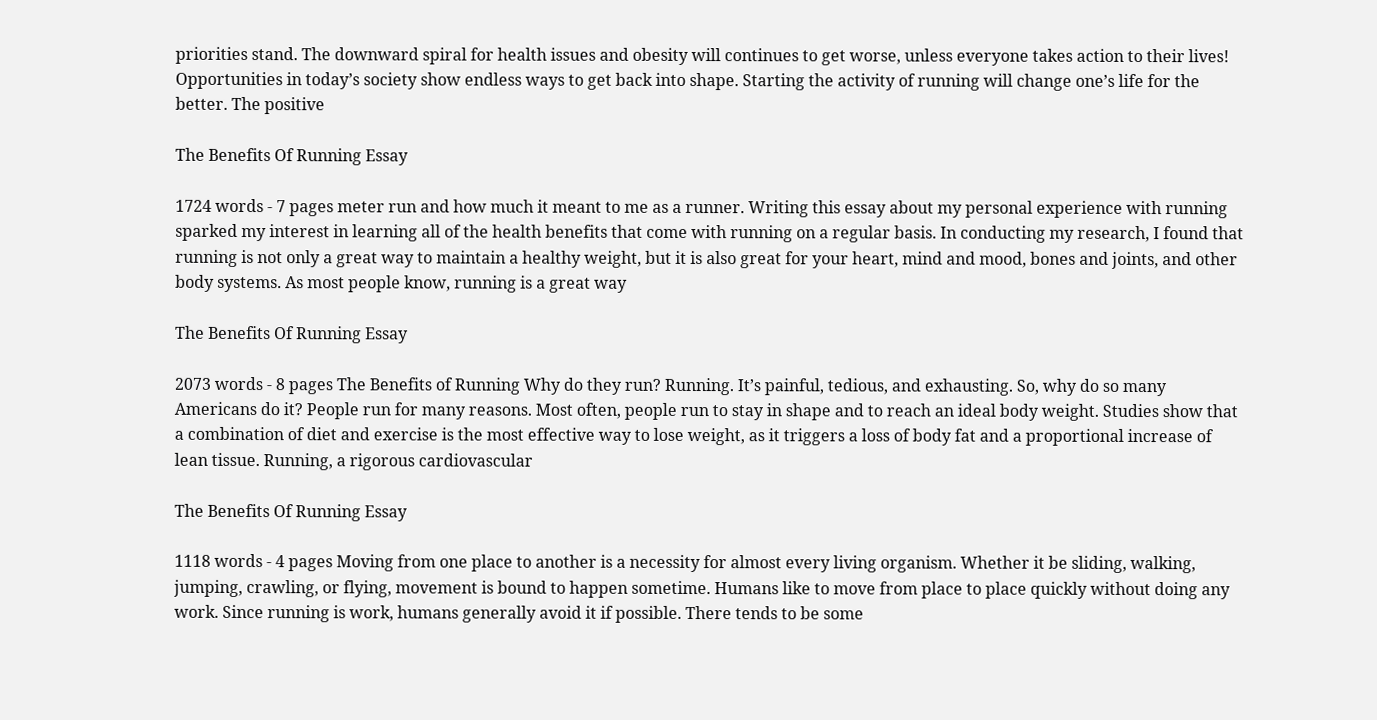priorities stand. The downward spiral for health issues and obesity will continues to get worse, unless everyone takes action to their lives! Opportunities in today’s society show endless ways to get back into shape. Starting the activity of running will change one’s life for the better. The positive

The Benefits Of Running Essay

1724 words - 7 pages meter run and how much it meant to me as a runner. Writing this essay about my personal experience with running sparked my interest in learning all of the health benefits that come with running on a regular basis. In conducting my research, I found that running is not only a great way to maintain a healthy weight, but it is also great for your heart, mind and mood, bones and joints, and other body systems. As most people know, running is a great way

The Benefits Of Running Essay

2073 words - 8 pages The Benefits of Running Why do they run? Running. It’s painful, tedious, and exhausting. So, why do so many Americans do it? People run for many reasons. Most often, people run to stay in shape and to reach an ideal body weight. Studies show that a combination of diet and exercise is the most effective way to lose weight, as it triggers a loss of body fat and a proportional increase of lean tissue. Running, a rigorous cardiovascular

The Benefits Of Running Essay

1118 words - 4 pages Moving from one place to another is a necessity for almost every living organism. Whether it be sliding, walking, jumping, crawling, or flying, movement is bound to happen sometime. Humans like to move from place to place quickly without doing any work. Since running is work, humans generally avoid it if possible. There tends to be some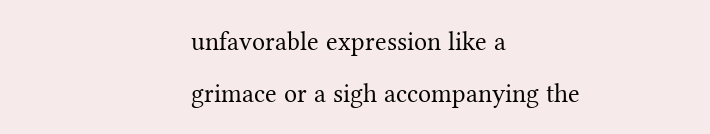unfavorable expression like a grimace or a sigh accompanying the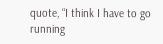quote, “I think I have to go running